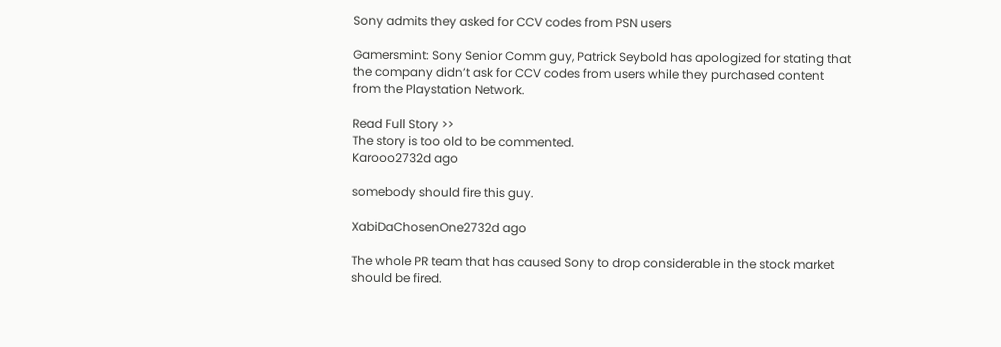Sony admits they asked for CCV codes from PSN users

Gamersmint: Sony Senior Comm guy, Patrick Seybold has apologized for stating that the company didn’t ask for CCV codes from users while they purchased content from the Playstation Network.

Read Full Story >>
The story is too old to be commented.
Karooo2732d ago

somebody should fire this guy.

XabiDaChosenOne2732d ago

The whole PR team that has caused Sony to drop considerable in the stock market should be fired.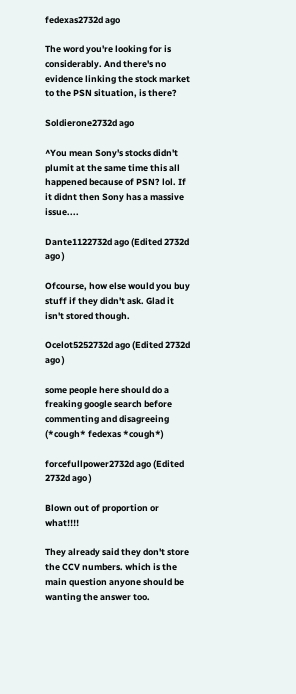fedexas2732d ago

The word you're looking for is considerably. And there's no evidence linking the stock market to the PSN situation, is there?

Soldierone2732d ago

^You mean Sony's stocks didn't plumit at the same time this all happened because of PSN? lol. If it didnt then Sony has a massive issue....

Dante1122732d ago (Edited 2732d ago )

Ofcourse, how else would you buy stuff if they didn't ask. Glad it isn't stored though.

Ocelot5252732d ago (Edited 2732d ago )

some people here should do a freaking google search before commenting and disagreeing (*cough* fedexas *cough*)

forcefullpower2732d ago (Edited 2732d ago )

Blown out of proportion or what!!!!

They already said they don't store the CCV numbers. which is the main question anyone should be wanting the answer too.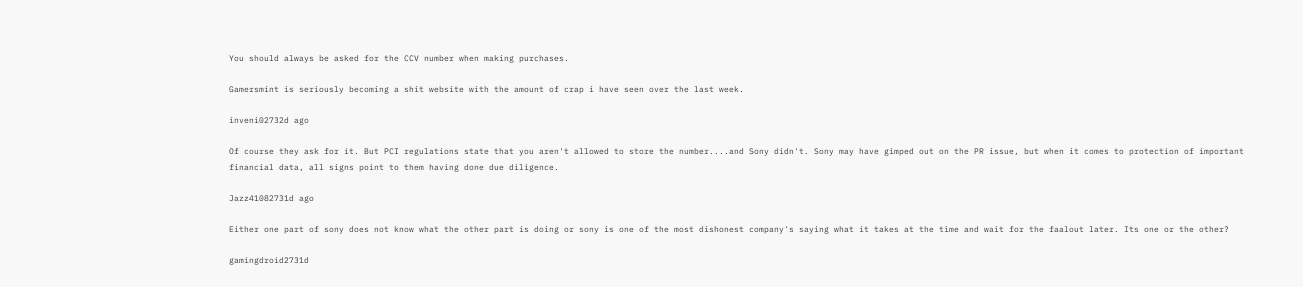You should always be asked for the CCV number when making purchases.

Gamersmint is seriously becoming a shit website with the amount of crap i have seen over the last week.

inveni02732d ago

Of course they ask for it. But PCI regulations state that you aren't allowed to store the number....and Sony didn't. Sony may have gimped out on the PR issue, but when it comes to protection of important financial data, all signs point to them having done due diligence.

Jazz41082731d ago

Either one part of sony does not know what the other part is doing or sony is one of the most dishonest company's saying what it takes at the time and wait for the faalout later. Its one or the other?

gamingdroid2731d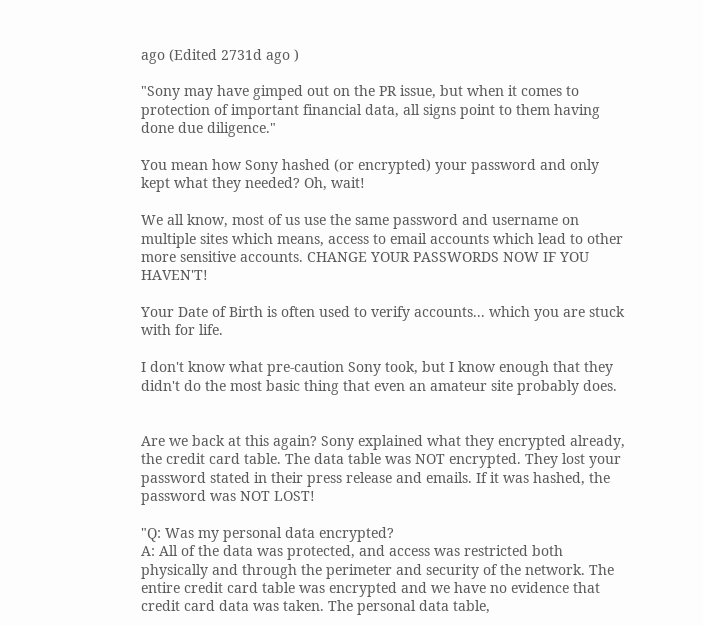ago (Edited 2731d ago )

"Sony may have gimped out on the PR issue, but when it comes to protection of important financial data, all signs point to them having done due diligence."

You mean how Sony hashed (or encrypted) your password and only kept what they needed? Oh, wait!

We all know, most of us use the same password and username on multiple sites which means, access to email accounts which lead to other more sensitive accounts. CHANGE YOUR PASSWORDS NOW IF YOU HAVEN'T!

Your Date of Birth is often used to verify accounts... which you are stuck with for life.

I don't know what pre-caution Sony took, but I know enough that they didn't do the most basic thing that even an amateur site probably does.


Are we back at this again? Sony explained what they encrypted already, the credit card table. The data table was NOT encrypted. They lost your password stated in their press release and emails. If it was hashed, the password was NOT LOST!

"Q: Was my personal data encrypted?
A: All of the data was protected, and access was restricted both physically and through the perimeter and security of the network. The entire credit card table was encrypted and we have no evidence that credit card data was taken. The personal data table,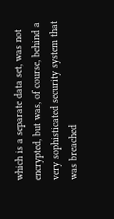which is a separate data set, was not encrypted, but was, of course, behind a very sophisticated security system that was breached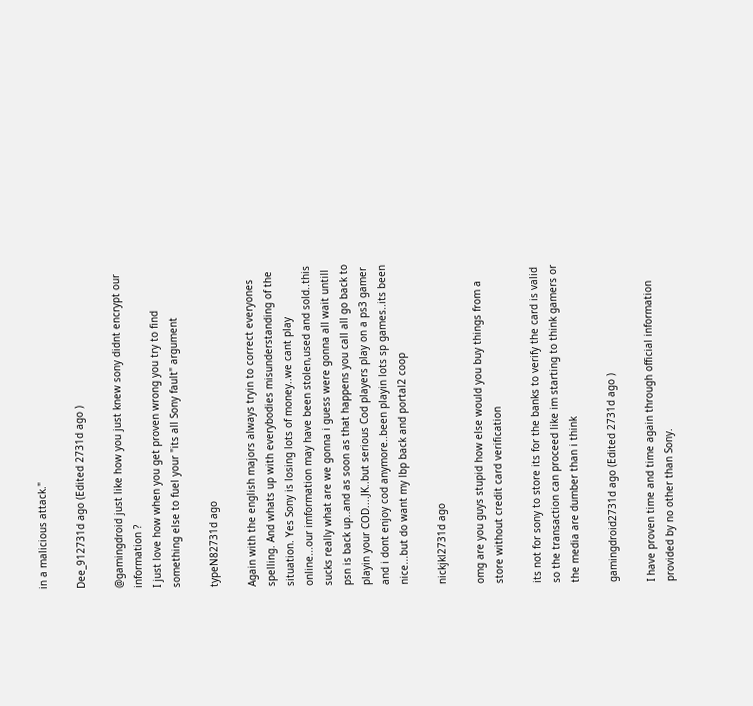in a malicious attack."

Dee_912731d ago (Edited 2731d ago )

@gamingdroid just like how you just knew sony didnt encrypt our information ?
I just love how when you get proven wrong you try to find something else to fuel your "its all Sony fault" argument

typeN82731d ago

Again with the english majors always tryin to correct everyones spelling. And whats up with everybodies misunderstanding of the situation. Yes Sony is losing lots of money..we cant play online...our imformation may have been stolen,used and sold..this sucks really what are we gonna i guess were gonna all wait untill psn is back up..and as soon as that happens you call all go back to playin your COD....JK..but serious Cod players play on a ps3 gamer and i dont enjoy cod anymore..been playin lots sp games..its been nice...but do want my lbp back and portal2 coop

nickjkl2731d ago

omg are you guys stupid how else would you buy things from a store without credit card verification

its not for sony to store its for the banks to verify the card is valid so the transaction can proceed like im starting to think gamers or the media are dumber than i think

gamingdroid2731d ago (Edited 2731d ago )

I have proven time and time again through official information provided by no other than Sony.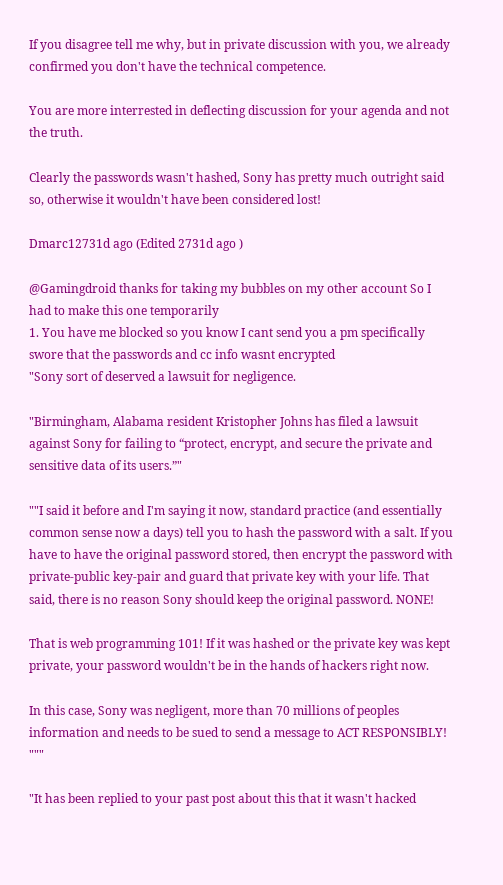If you disagree tell me why, but in private discussion with you, we already confirmed you don't have the technical competence.

You are more interrested in deflecting discussion for your agenda and not the truth.

Clearly the passwords wasn't hashed, Sony has pretty much outright said so, otherwise it wouldn't have been considered lost!

Dmarc12731d ago (Edited 2731d ago )

@Gamingdroid thanks for taking my bubbles on my other account So I had to make this one temporarily
1. You have me blocked so you know I cant send you a pm specifically swore that the passwords and cc info wasnt encrypted
"Sony sort of deserved a lawsuit for negligence.

"Birmingham, Alabama resident Kristopher Johns has filed a lawsuit against Sony for failing to “protect, encrypt, and secure the private and sensitive data of its users.”"

""I said it before and I'm saying it now, standard practice (and essentially common sense now a days) tell you to hash the password with a salt. If you have to have the original password stored, then encrypt the password with private-public key-pair and guard that private key with your life. That said, there is no reason Sony should keep the original password. NONE!

That is web programming 101! If it was hashed or the private key was kept private, your password wouldn't be in the hands of hackers right now.

In this case, Sony was negligent, more than 70 millions of peoples information and needs to be sued to send a message to ACT RESPONSIBLY! """

"It has been replied to your past post about this that it wasn't hacked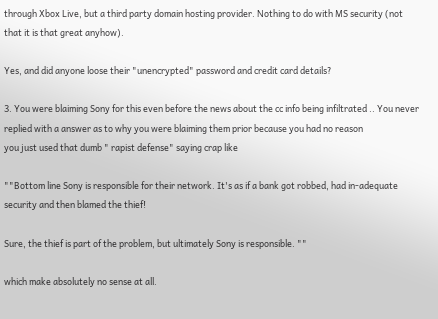through Xbox Live, but a third party domain hosting provider. Nothing to do with MS security (not that it is that great anyhow).

Yes, and did anyone loose their "unencrypted" password and credit card details?

3. You were blaiming Sony for this even before the news about the cc info being infiltrated .. You never replied with a answer as to why you were blaiming them prior because you had no reason
you just used that dumb " rapist defense" saying crap like

""Bottom line Sony is responsible for their network. It's as if a bank got robbed, had in-adequate security and then blamed the thief!

Sure, the thief is part of the problem, but ultimately Sony is responsible. ""

which make absolutely no sense at all.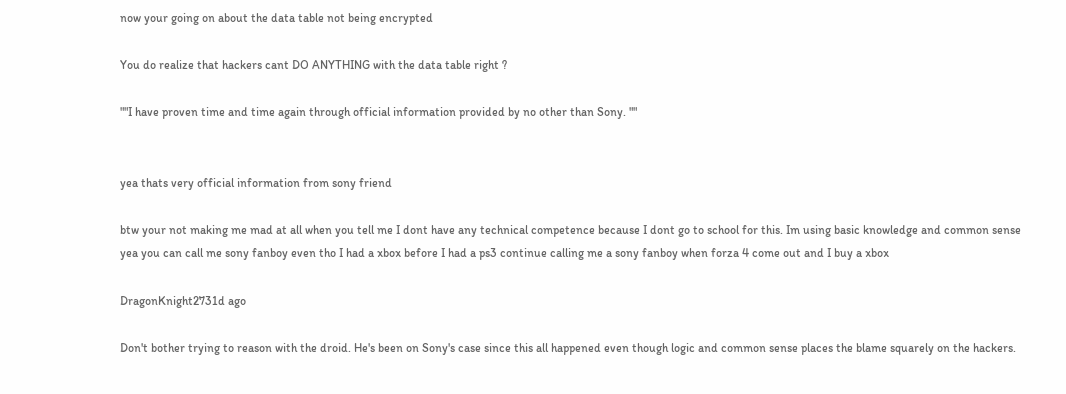now your going on about the data table not being encrypted

You do realize that hackers cant DO ANYTHING with the data table right ?

""I have proven time and time again through official information provided by no other than Sony. ""


yea thats very official information from sony friend

btw your not making me mad at all when you tell me I dont have any technical competence because I dont go to school for this. Im using basic knowledge and common sense
yea you can call me sony fanboy even tho I had a xbox before I had a ps3 continue calling me a sony fanboy when forza 4 come out and I buy a xbox

DragonKnight2731d ago

Don't bother trying to reason with the droid. He's been on Sony's case since this all happened even though logic and common sense places the blame squarely on the hackers.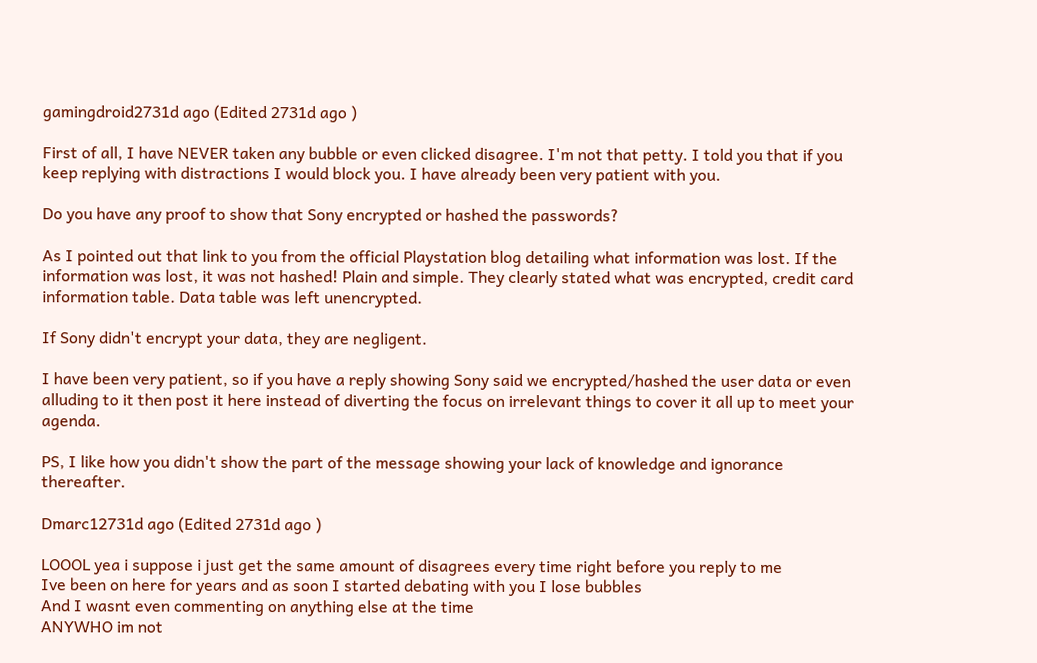gamingdroid2731d ago (Edited 2731d ago )

First of all, I have NEVER taken any bubble or even clicked disagree. I'm not that petty. I told you that if you keep replying with distractions I would block you. I have already been very patient with you.

Do you have any proof to show that Sony encrypted or hashed the passwords?

As I pointed out that link to you from the official Playstation blog detailing what information was lost. If the information was lost, it was not hashed! Plain and simple. They clearly stated what was encrypted, credit card information table. Data table was left unencrypted.

If Sony didn't encrypt your data, they are negligent.

I have been very patient, so if you have a reply showing Sony said we encrypted/hashed the user data or even alluding to it then post it here instead of diverting the focus on irrelevant things to cover it all up to meet your agenda.

PS, I like how you didn't show the part of the message showing your lack of knowledge and ignorance thereafter.

Dmarc12731d ago (Edited 2731d ago )

LOOOL yea i suppose i just get the same amount of disagrees every time right before you reply to me
Ive been on here for years and as soon I started debating with you I lose bubbles
And I wasnt even commenting on anything else at the time
ANYWHO im not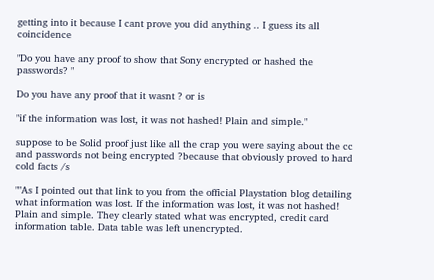getting into it because I cant prove you did anything .. I guess its all coincidence

"Do you have any proof to show that Sony encrypted or hashed the passwords? "

Do you have any proof that it wasnt ? or is

"if the information was lost, it was not hashed! Plain and simple."

suppose to be Solid proof just like all the crap you were saying about the cc and passwords not being encrypted ?because that obviously proved to hard cold facts /s

""As I pointed out that link to you from the official Playstation blog detailing what information was lost. If the information was lost, it was not hashed! Plain and simple. They clearly stated what was encrypted, credit card information table. Data table was left unencrypted.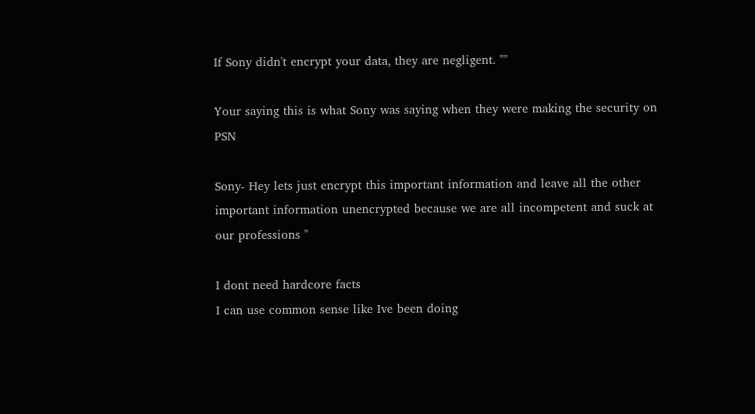If Sony didn't encrypt your data, they are negligent. ""

Your saying this is what Sony was saying when they were making the security on PSN

Sony- Hey lets just encrypt this important information and leave all the other important information unencrypted because we are all incompetent and suck at our professions "

I dont need hardcore facts
I can use common sense like Ive been doing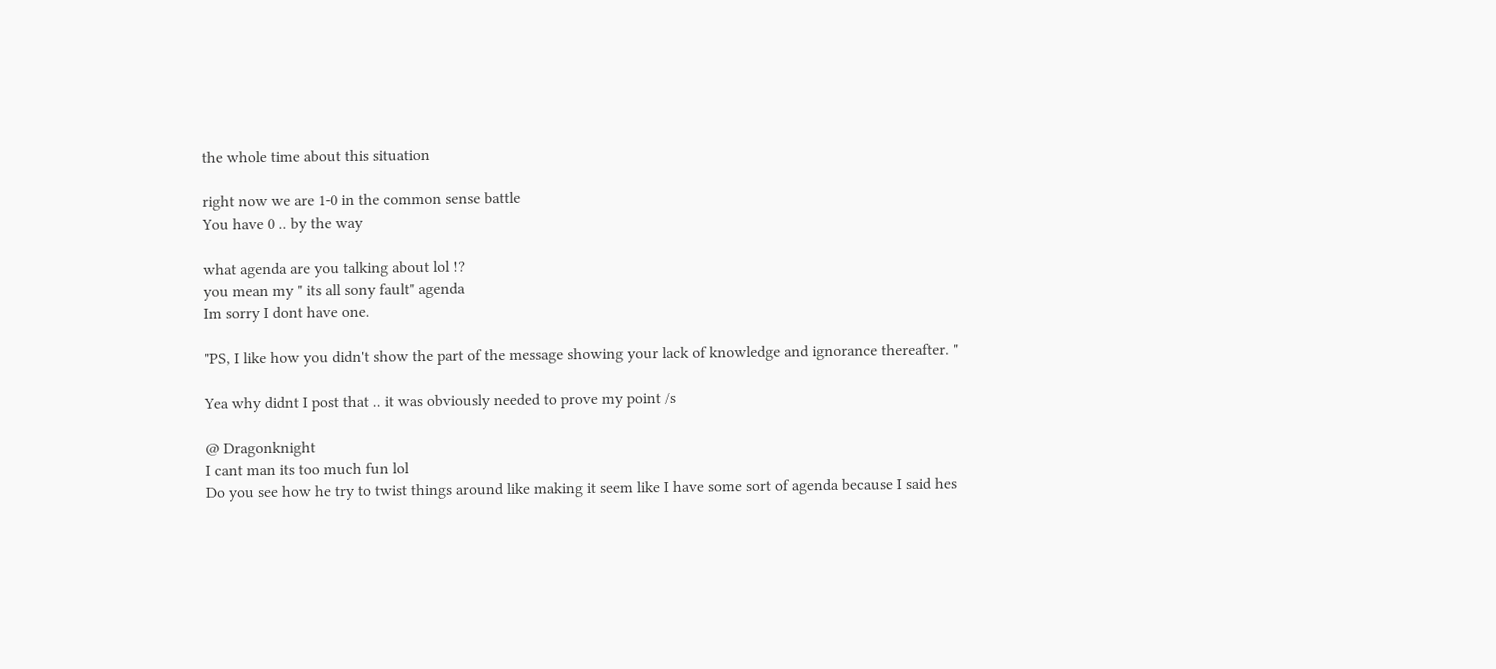the whole time about this situation

right now we are 1-0 in the common sense battle
You have 0 .. by the way

what agenda are you talking about lol !?
you mean my " its all sony fault" agenda
Im sorry I dont have one.

"PS, I like how you didn't show the part of the message showing your lack of knowledge and ignorance thereafter. "

Yea why didnt I post that .. it was obviously needed to prove my point /s

@ Dragonknight
I cant man its too much fun lol
Do you see how he try to twist things around like making it seem like I have some sort of agenda because I said hes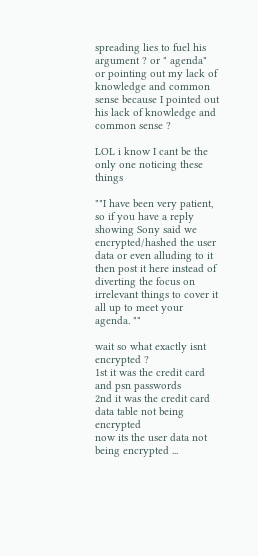spreading lies to fuel his argument ? or " agenda"
or pointing out my lack of knowledge and common sense because I pointed out his lack of knowledge and common sense ?

LOL i know I cant be the only one noticing these things

""I have been very patient, so if you have a reply showing Sony said we encrypted/hashed the user data or even alluding to it then post it here instead of diverting the focus on irrelevant things to cover it all up to meet your agenda. ""

wait so what exactly isnt encrypted ?
1st it was the credit card and psn passwords
2nd it was the credit card data table not being encrypted
now its the user data not being encrypted ...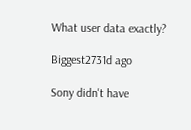What user data exactly?

Biggest2731d ago

Sony didn't have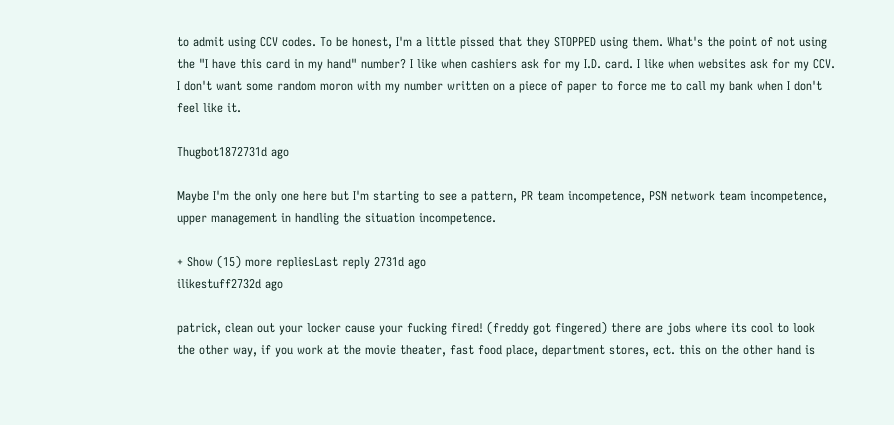to admit using CCV codes. To be honest, I'm a little pissed that they STOPPED using them. What's the point of not using the "I have this card in my hand" number? I like when cashiers ask for my I.D. card. I like when websites ask for my CCV. I don't want some random moron with my number written on a piece of paper to force me to call my bank when I don't feel like it.

Thugbot1872731d ago

Maybe I'm the only one here but I'm starting to see a pattern, PR team incompetence, PSN network team incompetence, upper management in handling the situation incompetence.

+ Show (15) more repliesLast reply 2731d ago
ilikestuff2732d ago

patrick, clean out your locker cause your fucking fired! (freddy got fingered) there are jobs where its cool to look the other way, if you work at the movie theater, fast food place, department stores, ect. this on the other hand is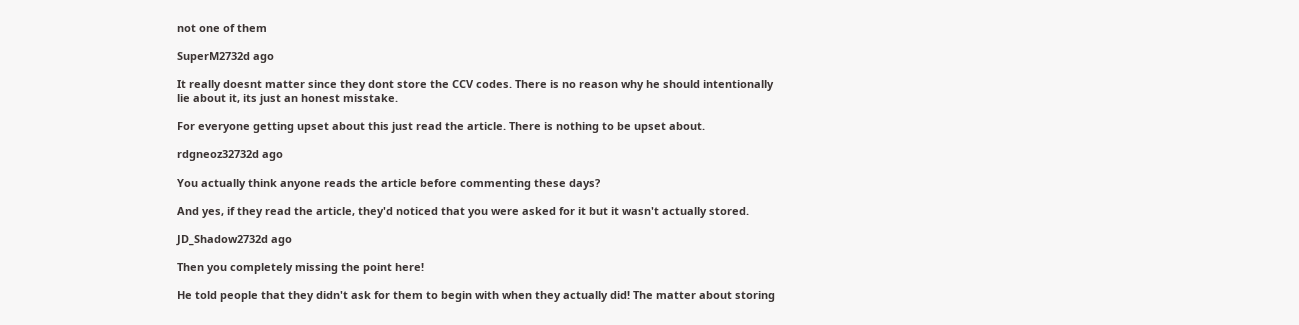not one of them

SuperM2732d ago

It really doesnt matter since they dont store the CCV codes. There is no reason why he should intentionally lie about it, its just an honest misstake.

For everyone getting upset about this just read the article. There is nothing to be upset about.

rdgneoz32732d ago

You actually think anyone reads the article before commenting these days?

And yes, if they read the article, they'd noticed that you were asked for it but it wasn't actually stored.

JD_Shadow2732d ago

Then you completely missing the point here!

He told people that they didn't ask for them to begin with when they actually did! The matter about storing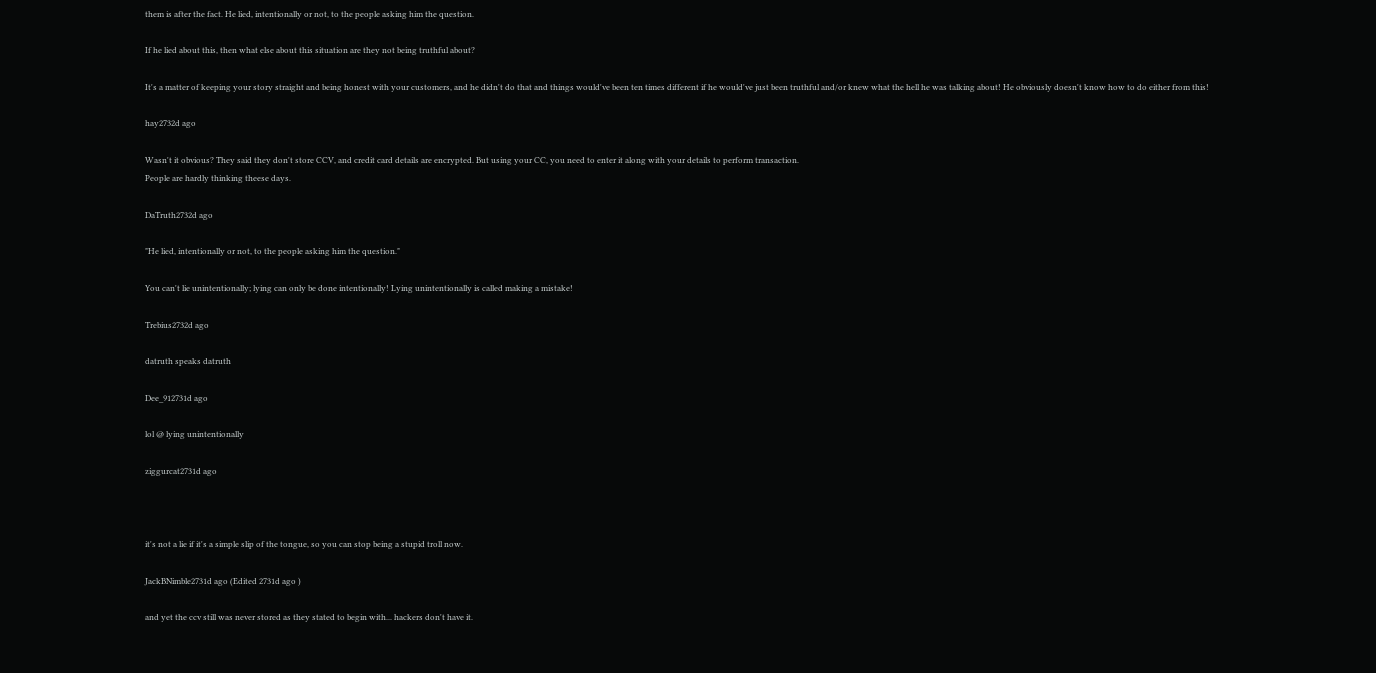them is after the fact. He lied, intentionally or not, to the people asking him the question.

If he lied about this, then what else about this situation are they not being truthful about?

It's a matter of keeping your story straight and being honest with your customers, and he didn't do that and things would've been ten times different if he would've just been truthful and/or knew what the hell he was talking about! He obviously doesn't know how to do either from this!

hay2732d ago

Wasn't it obvious? They said they don't store CCV, and credit card details are encrypted. But using your CC, you need to enter it along with your details to perform transaction.
People are hardly thinking theese days.

DaTruth2732d ago

"He lied, intentionally or not, to the people asking him the question."

You can't lie unintentionally; lying can only be done intentionally! Lying unintentionally is called making a mistake!

Trebius2732d ago

datruth speaks datruth

Dee_912731d ago

lol @ lying unintentionally

ziggurcat2731d ago



it's not a lie if it's a simple slip of the tongue, so you can stop being a stupid troll now.

JackBNimble2731d ago (Edited 2731d ago )

and yet the ccv still was never stored as they stated to begin with... hackers don't have it.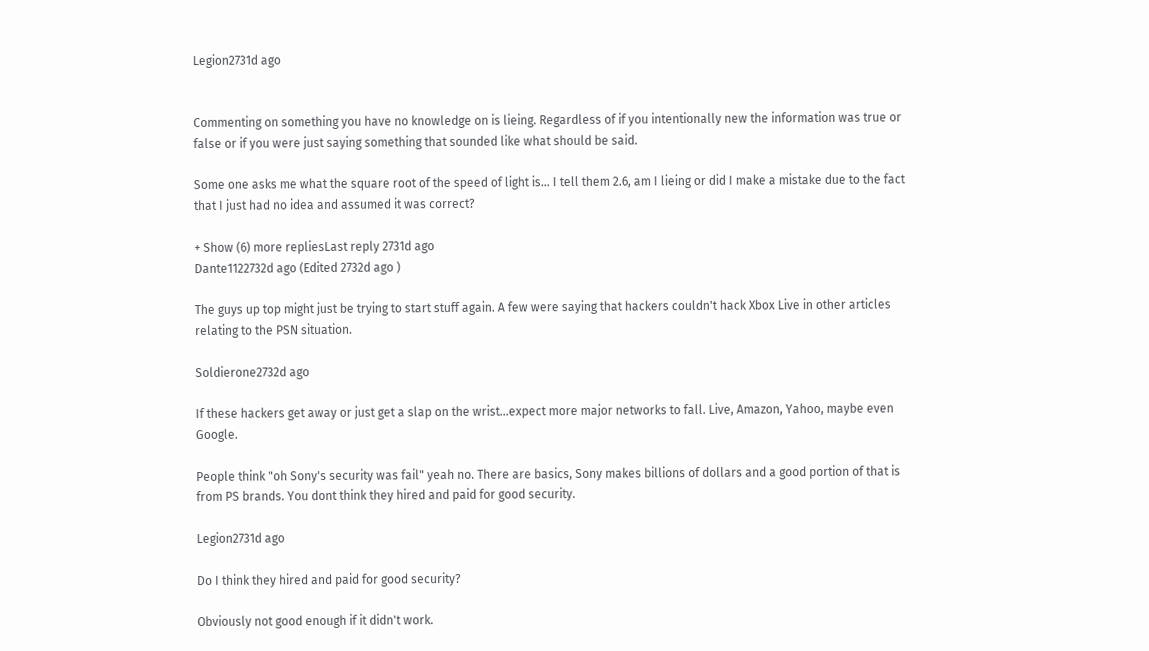Legion2731d ago


Commenting on something you have no knowledge on is lieing. Regardless of if you intentionally new the information was true or false or if you were just saying something that sounded like what should be said.

Some one asks me what the square root of the speed of light is... I tell them 2.6, am I lieing or did I make a mistake due to the fact that I just had no idea and assumed it was correct?

+ Show (6) more repliesLast reply 2731d ago
Dante1122732d ago (Edited 2732d ago )

The guys up top might just be trying to start stuff again. A few were saying that hackers couldn't hack Xbox Live in other articles relating to the PSN situation.

Soldierone2732d ago

If these hackers get away or just get a slap on the wrist...expect more major networks to fall. Live, Amazon, Yahoo, maybe even Google.

People think "oh Sony's security was fail" yeah no. There are basics, Sony makes billions of dollars and a good portion of that is from PS brands. You dont think they hired and paid for good security.

Legion2731d ago

Do I think they hired and paid for good security?

Obviously not good enough if it didn't work.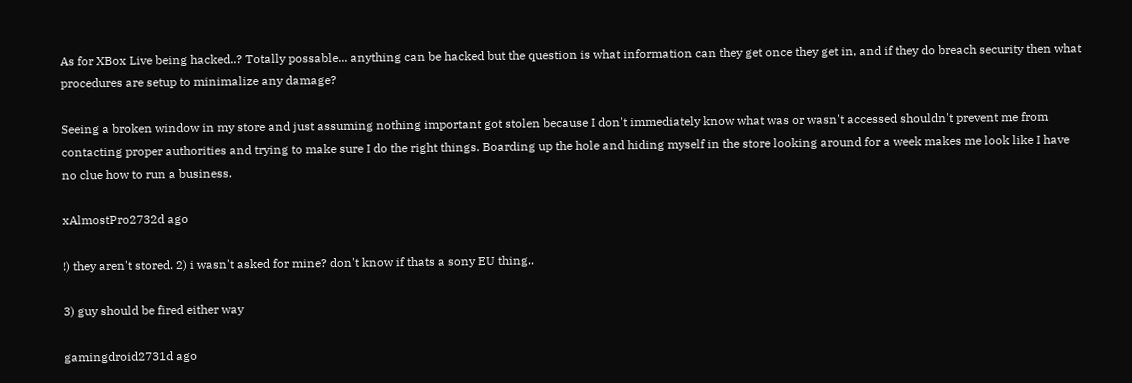As for XBox Live being hacked..? Totally possable... anything can be hacked but the question is what information can they get once they get in, and if they do breach security then what procedures are setup to minimalize any damage?

Seeing a broken window in my store and just assuming nothing important got stolen because I don't immediately know what was or wasn't accessed shouldn't prevent me from contacting proper authorities and trying to make sure I do the right things. Boarding up the hole and hiding myself in the store looking around for a week makes me look like I have no clue how to run a business.

xAlmostPro2732d ago

!) they aren't stored. 2) i wasn't asked for mine? don't know if thats a sony EU thing..

3) guy should be fired either way

gamingdroid2731d ago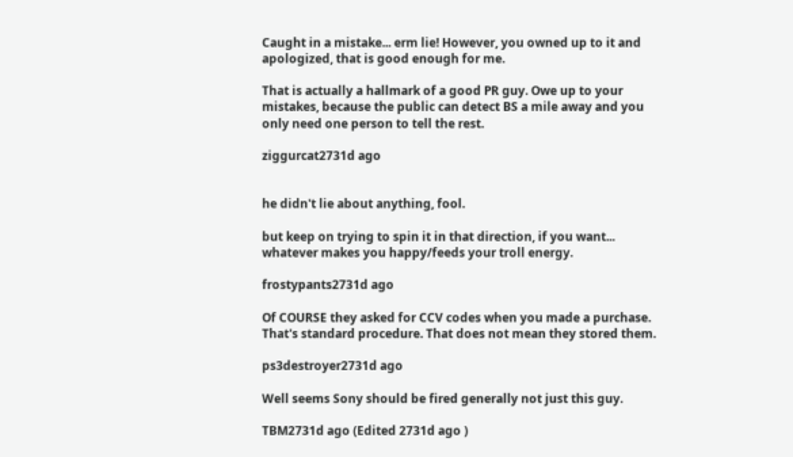Caught in a mistake... erm lie! However, you owned up to it and apologized, that is good enough for me.

That is actually a hallmark of a good PR guy. Owe up to your mistakes, because the public can detect BS a mile away and you only need one person to tell the rest.

ziggurcat2731d ago


he didn't lie about anything, fool.

but keep on trying to spin it in that direction, if you want... whatever makes you happy/feeds your troll energy.

frostypants2731d ago

Of COURSE they asked for CCV codes when you made a purchase. That's standard procedure. That does not mean they stored them.

ps3destroyer2731d ago

Well seems Sony should be fired generally not just this guy.

TBM2731d ago (Edited 2731d ago )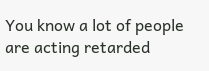You know a lot of people are acting retarded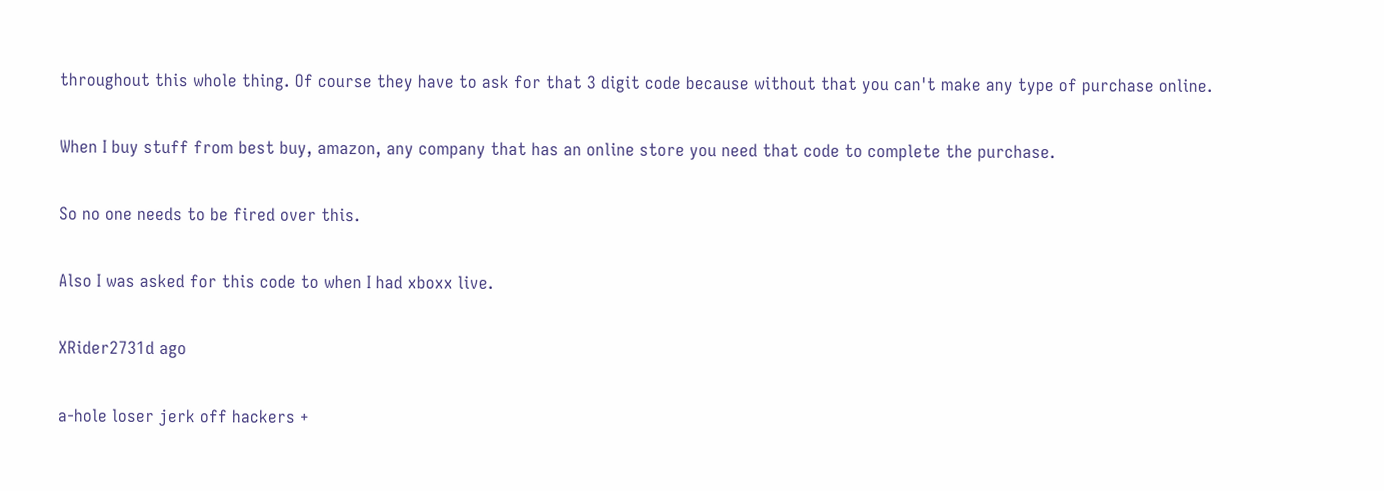throughout this whole thing. Of course they have to ask for that 3 digit code because without that you can't make any type of purchase online.

When I buy stuff from best buy, amazon, any company that has an online store you need that code to complete the purchase.

So no one needs to be fired over this.

Also I was asked for this code to when I had xboxx live.

XRider2731d ago

a-hole loser jerk off hackers +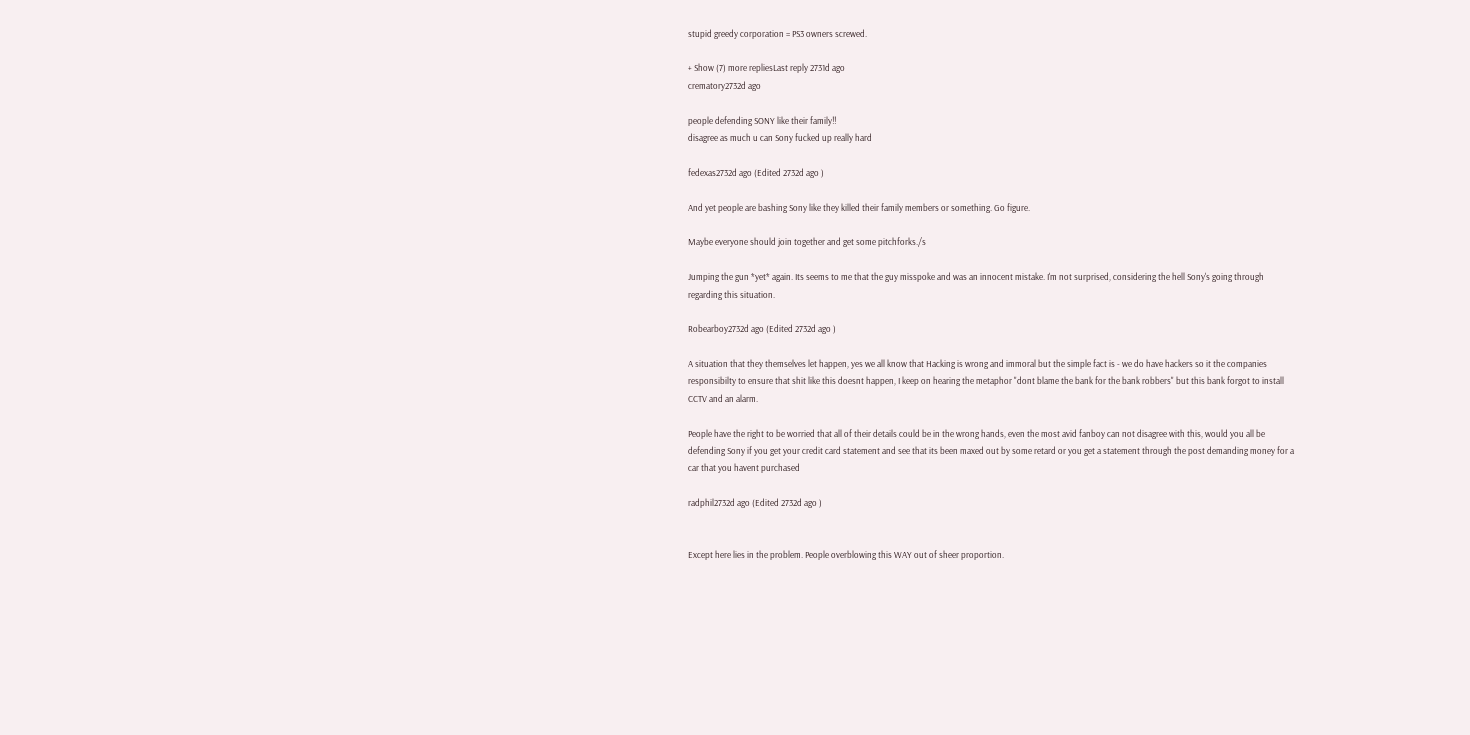stupid greedy corporation = PS3 owners screwed.

+ Show (7) more repliesLast reply 2731d ago
crematory2732d ago

people defending SONY like their family!!
disagree as much u can Sony fucked up really hard

fedexas2732d ago (Edited 2732d ago )

And yet people are bashing Sony like they killed their family members or something. Go figure.

Maybe everyone should join together and get some pitchforks./s

Jumping the gun *yet* again. Its seems to me that the guy misspoke and was an innocent mistake. I'm not surprised, considering the hell Sony's going through regarding this situation.

Robearboy2732d ago (Edited 2732d ago )

A situation that they themselves let happen, yes we all know that Hacking is wrong and immoral but the simple fact is - we do have hackers so it the companies responsibilty to ensure that shit like this doesnt happen, I keep on hearing the metaphor "dont blame the bank for the bank robbers" but this bank forgot to install CCTV and an alarm.

People have the right to be worried that all of their details could be in the wrong hands, even the most avid fanboy can not disagree with this, would you all be defending Sony if you get your credit card statement and see that its been maxed out by some retard or you get a statement through the post demanding money for a car that you havent purchased

radphil2732d ago (Edited 2732d ago )


Except here lies in the problem. People overblowing this WAY out of sheer proportion.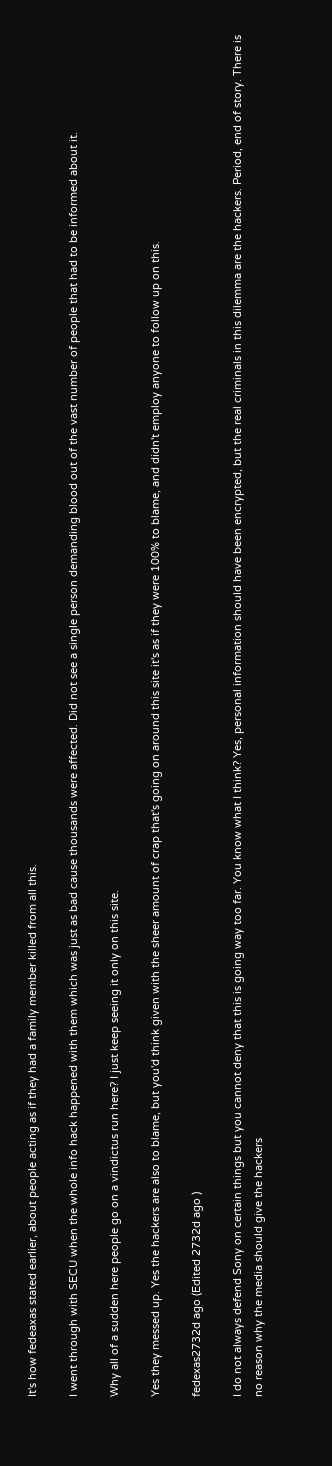It's how fedeaxas stated earlier, about people acting as if they had a family member killed from all this.

I went through with SECU when the whole info hack happened with them which was just as bad cause thousands were affected. Did not see a single person demanding blood out of the vast number of people that had to be informed about it.

Why all of a sudden here people go on a vindictus run here? I just keep seeing it only on this site.

Yes they messed up. Yes the hackers are also to blame, but you'd think given with the sheer amount of crap that's going on around this site it's as if they were 100% to blame, and didn't employ anyone to follow up on this.

fedexas2732d ago (Edited 2732d ago )

I do not always defend Sony on certain things but you cannot deny that this is going way too far. You know what I think? Yes, personal information should have been encrypted, but the real criminals in this dilemma are the hackers. Period, end of story. There is no reason why the media should give the hackers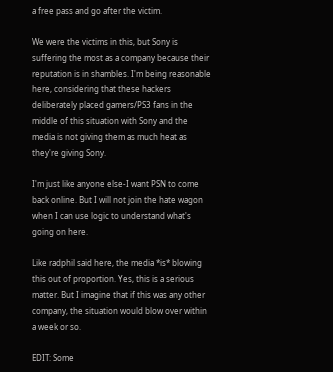a free pass and go after the victim.

We were the victims in this, but Sony is suffering the most as a company because their reputation is in shambles. I'm being reasonable here, considering that these hackers deliberately placed gamers/PS3 fans in the middle of this situation with Sony and the media is not giving them as much heat as they're giving Sony.

I'm just like anyone else-I want PSN to come back online. But I will not join the hate wagon when I can use logic to understand what's going on here.

Like radphil said here, the media *is* blowing this out of proportion. Yes, this is a serious matter. But I imagine that if this was any other company, the situation would blow over within a week or so.

EDIT: Some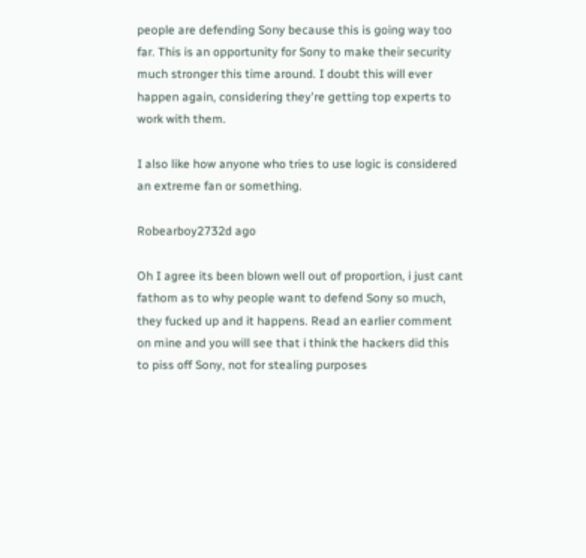people are defending Sony because this is going way too far. This is an opportunity for Sony to make their security much stronger this time around. I doubt this will ever happen again, considering they're getting top experts to work with them.

I also like how anyone who tries to use logic is considered an extreme fan or something.

Robearboy2732d ago

Oh I agree its been blown well out of proportion, i just cant fathom as to why people want to defend Sony so much, they fucked up and it happens. Read an earlier comment on mine and you will see that i think the hackers did this to piss off Sony, not for stealing purposes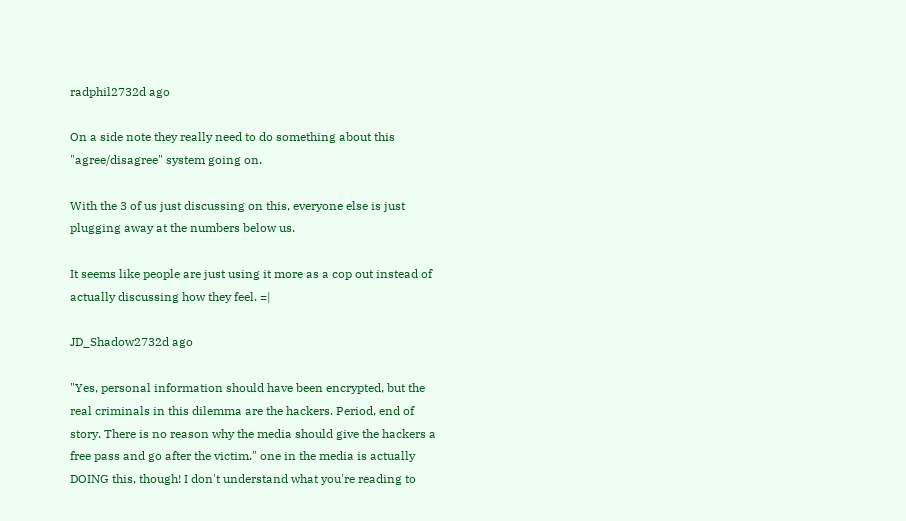radphil2732d ago

On a side note they really need to do something about this "agree/disagree" system going on.

With the 3 of us just discussing on this, everyone else is just plugging away at the numbers below us.

It seems like people are just using it more as a cop out instead of actually discussing how they feel. =|

JD_Shadow2732d ago

"Yes, personal information should have been encrypted, but the real criminals in this dilemma are the hackers. Period, end of story. There is no reason why the media should give the hackers a free pass and go after the victim." one in the media is actually DOING this, though! I don't understand what you're reading to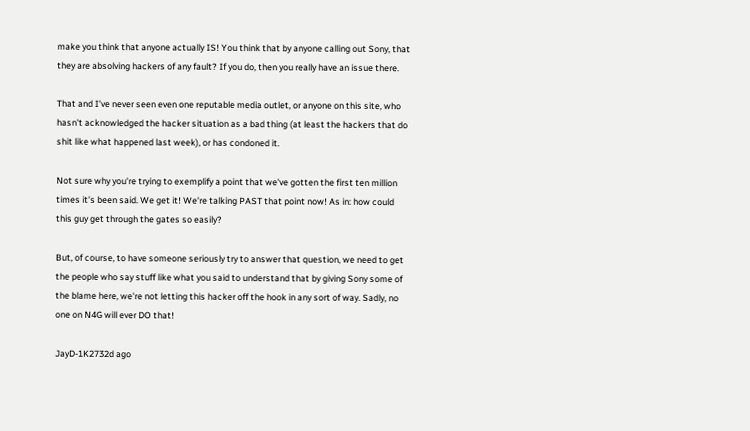make you think that anyone actually IS! You think that by anyone calling out Sony, that they are absolving hackers of any fault? If you do, then you really have an issue there.

That and I've never seen even one reputable media outlet, or anyone on this site, who hasn't acknowledged the hacker situation as a bad thing (at least the hackers that do shit like what happened last week), or has condoned it.

Not sure why you're trying to exemplify a point that we've gotten the first ten million times it's been said. We get it! We're talking PAST that point now! As in: how could this guy get through the gates so easily?

But, of course, to have someone seriously try to answer that question, we need to get the people who say stuff like what you said to understand that by giving Sony some of the blame here, we're not letting this hacker off the hook in any sort of way. Sadly, no one on N4G will ever DO that!

JayD-1K2732d ago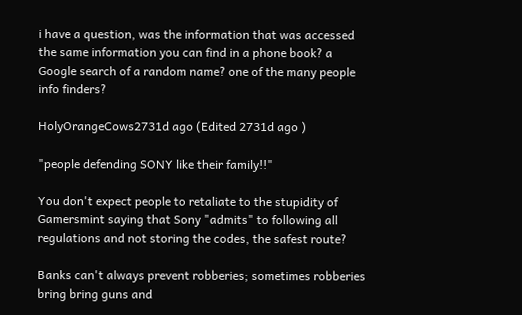i have a question, was the information that was accessed the same information you can find in a phone book? a Google search of a random name? one of the many people info finders?

HolyOrangeCows2731d ago (Edited 2731d ago )

"people defending SONY like their family!!"

You don't expect people to retaliate to the stupidity of Gamersmint saying that Sony "admits" to following all regulations and not storing the codes, the safest route?

Banks can't always prevent robberies; sometimes robberies bring bring guns and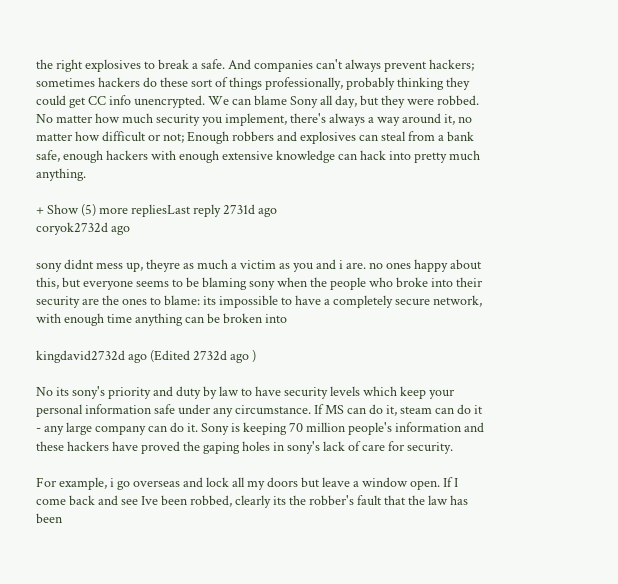the right explosives to break a safe. And companies can't always prevent hackers; sometimes hackers do these sort of things professionally, probably thinking they could get CC info unencrypted. We can blame Sony all day, but they were robbed. No matter how much security you implement, there's always a way around it, no matter how difficult or not; Enough robbers and explosives can steal from a bank safe, enough hackers with enough extensive knowledge can hack into pretty much anything.

+ Show (5) more repliesLast reply 2731d ago
coryok2732d ago

sony didnt mess up, theyre as much a victim as you and i are. no ones happy about this, but everyone seems to be blaming sony when the people who broke into their security are the ones to blame: its impossible to have a completely secure network, with enough time anything can be broken into

kingdavid2732d ago (Edited 2732d ago )

No its sony's priority and duty by law to have security levels which keep your personal information safe under any circumstance. If MS can do it, steam can do it - any large company can do it. Sony is keeping 70 million people's information and these hackers have proved the gaping holes in sony's lack of care for security.

For example, i go overseas and lock all my doors but leave a window open. If I come back and see Ive been robbed, clearly its the robber's fault that the law has been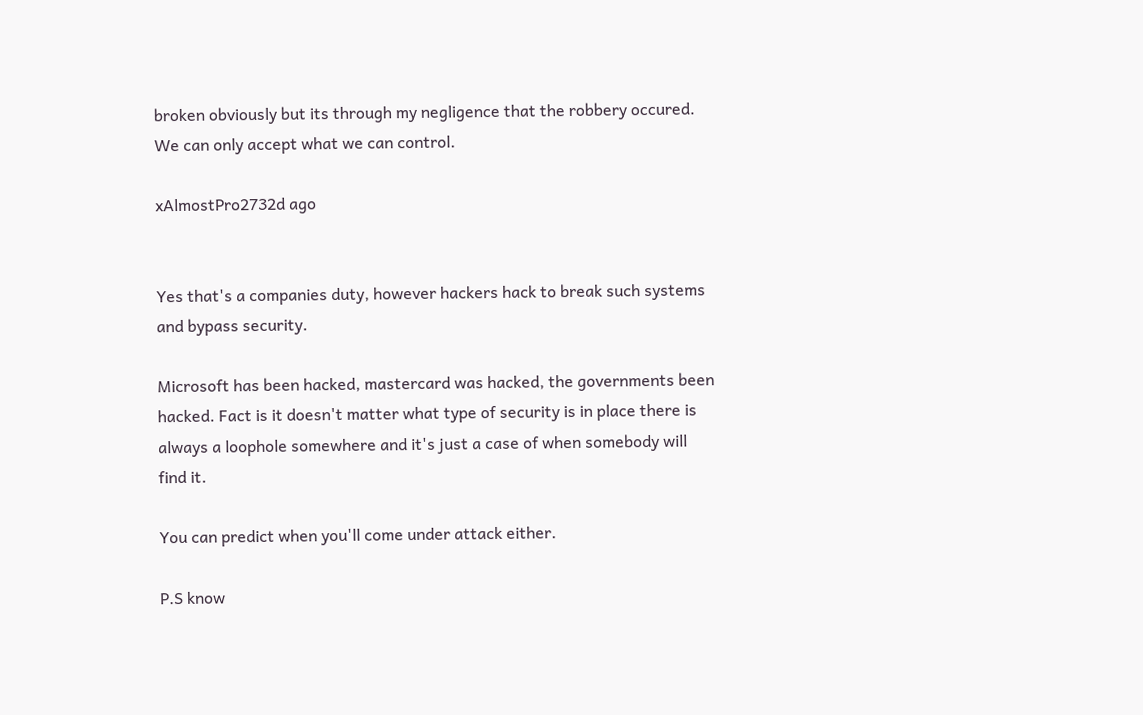broken obviously but its through my negligence that the robbery occured. We can only accept what we can control.

xAlmostPro2732d ago


Yes that's a companies duty, however hackers hack to break such systems and bypass security.

Microsoft has been hacked, mastercard was hacked, the governments been hacked. Fact is it doesn't matter what type of security is in place there is always a loophole somewhere and it's just a case of when somebody will find it.

You can predict when you'll come under attack either.

P.S know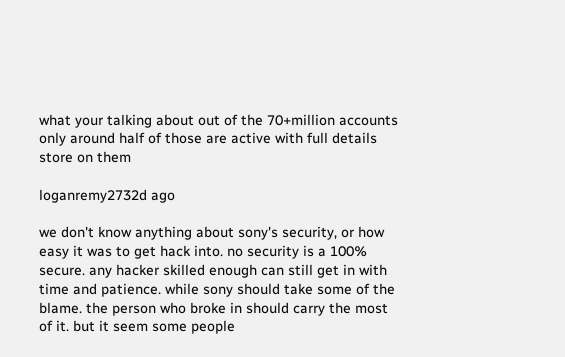what your talking about out of the 70+million accounts only around half of those are active with full details store on them

loganremy2732d ago

we don't know anything about sony's security, or how easy it was to get hack into. no security is a 100% secure. any hacker skilled enough can still get in with time and patience. while sony should take some of the blame. the person who broke in should carry the most of it. but it seem some people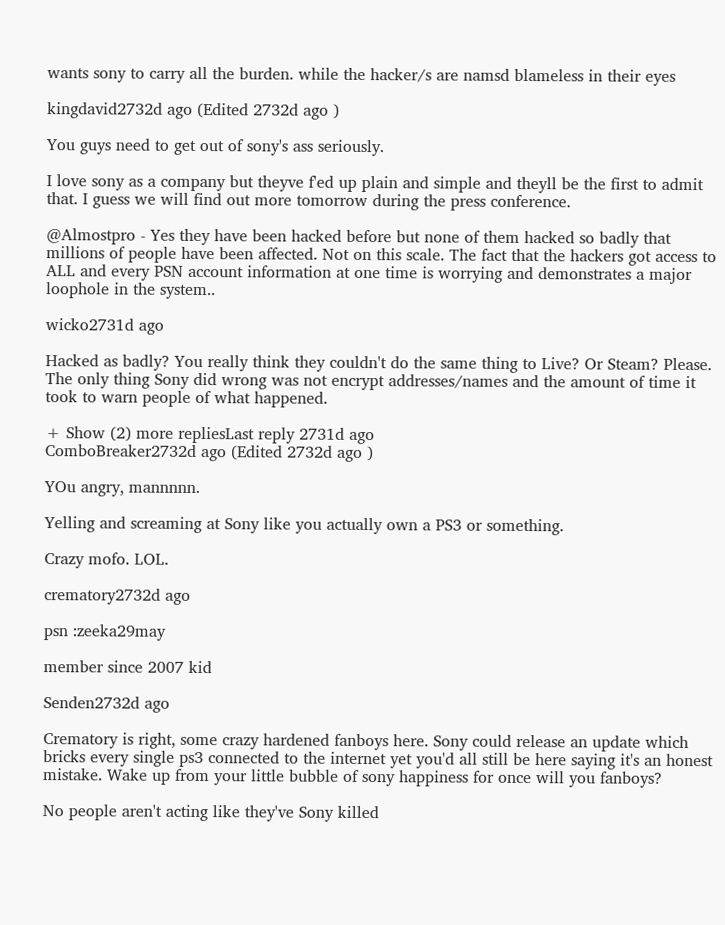wants sony to carry all the burden. while the hacker/s are namsd blameless in their eyes

kingdavid2732d ago (Edited 2732d ago )

You guys need to get out of sony's ass seriously.

I love sony as a company but theyve f'ed up plain and simple and theyll be the first to admit that. I guess we will find out more tomorrow during the press conference.

@Almostpro - Yes they have been hacked before but none of them hacked so badly that millions of people have been affected. Not on this scale. The fact that the hackers got access to ALL and every PSN account information at one time is worrying and demonstrates a major loophole in the system..

wicko2731d ago

Hacked as badly? You really think they couldn't do the same thing to Live? Or Steam? Please. The only thing Sony did wrong was not encrypt addresses/names and the amount of time it took to warn people of what happened.

+ Show (2) more repliesLast reply 2731d ago
ComboBreaker2732d ago (Edited 2732d ago )

YOu angry, mannnnn.

Yelling and screaming at Sony like you actually own a PS3 or something.

Crazy mofo. LOL.

crematory2732d ago

psn :zeeka29may

member since 2007 kid

Senden2732d ago

Crematory is right, some crazy hardened fanboys here. Sony could release an update which bricks every single ps3 connected to the internet yet you'd all still be here saying it's an honest mistake. Wake up from your little bubble of sony happiness for once will you fanboys?

No people aren't acting like they've Sony killed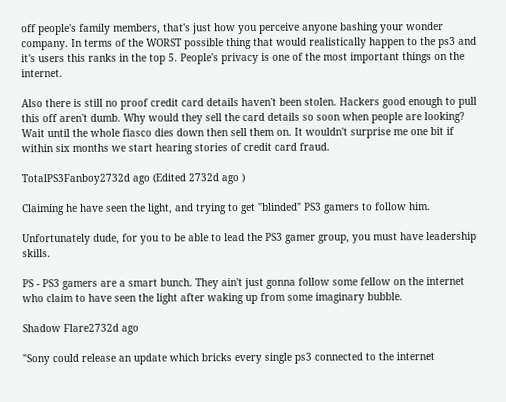off people's family members, that's just how you perceive anyone bashing your wonder company. In terms of the WORST possible thing that would realistically happen to the ps3 and it's users this ranks in the top 5. People's privacy is one of the most important things on the internet.

Also there is still no proof credit card details haven't been stolen. Hackers good enough to pull this off aren't dumb. Why would they sell the card details so soon when people are looking? Wait until the whole fiasco dies down then sell them on. It wouldn't surprise me one bit if within six months we start hearing stories of credit card fraud.

TotalPS3Fanboy2732d ago (Edited 2732d ago )

Claiming he have seen the light, and trying to get "blinded" PS3 gamers to follow him.

Unfortunately dude, for you to be able to lead the PS3 gamer group, you must have leadership skills.

PS - PS3 gamers are a smart bunch. They ain't just gonna follow some fellow on the internet who claim to have seen the light after waking up from some imaginary bubble.

Shadow Flare2732d ago

"Sony could release an update which bricks every single ps3 connected to the internet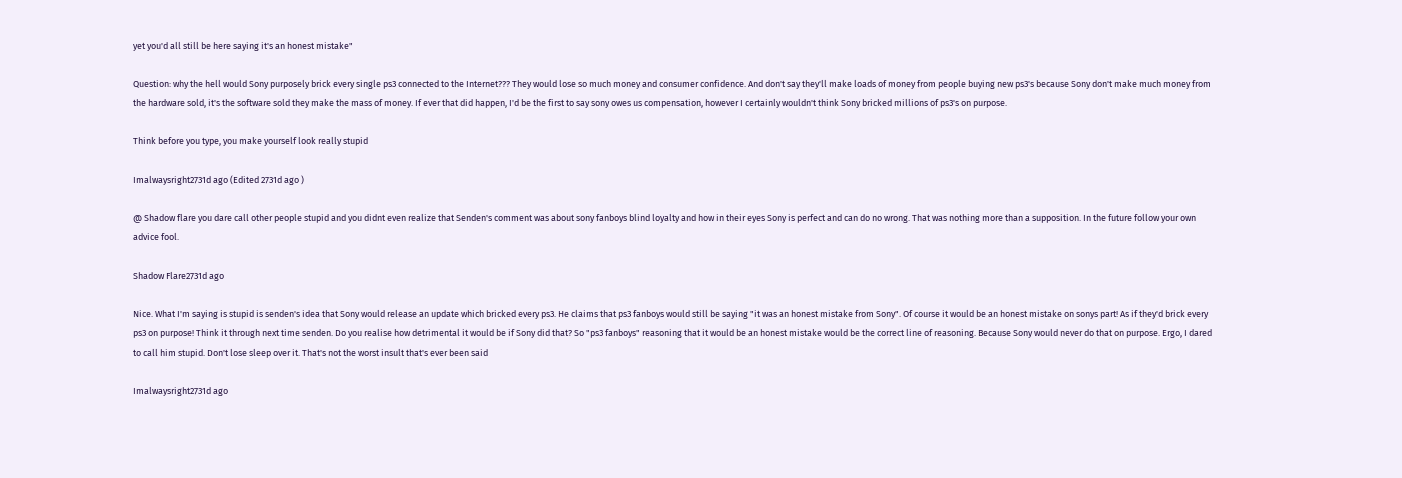yet you'd all still be here saying it's an honest mistake"

Question: why the hell would Sony purposely brick every single ps3 connected to the Internet??? They would lose so much money and consumer confidence. And don't say they'll make loads of money from people buying new ps3's because Sony don't make much money from the hardware sold, it's the software sold they make the mass of money. If ever that did happen, I'd be the first to say sony owes us compensation, however I certainly wouldn't think Sony bricked millions of ps3's on purpose.

Think before you type, you make yourself look really stupid

Imalwaysright2731d ago (Edited 2731d ago )

@ Shadow flare you dare call other people stupid and you didnt even realize that Senden's comment was about sony fanboys blind loyalty and how in their eyes Sony is perfect and can do no wrong. That was nothing more than a supposition. In the future follow your own advice fool.

Shadow Flare2731d ago

Nice. What I'm saying is stupid is senden's idea that Sony would release an update which bricked every ps3. He claims that ps3 fanboys would still be saying "it was an honest mistake from Sony". Of course it would be an honest mistake on sonys part! As if they'd brick every ps3 on purpose! Think it through next time senden. Do you realise how detrimental it would be if Sony did that? So "ps3 fanboys" reasoning that it would be an honest mistake would be the correct line of reasoning. Because Sony would never do that on purpose. Ergo, I dared to call him stupid. Don't lose sleep over it. That's not the worst insult that's ever been said

Imalwaysright2731d ago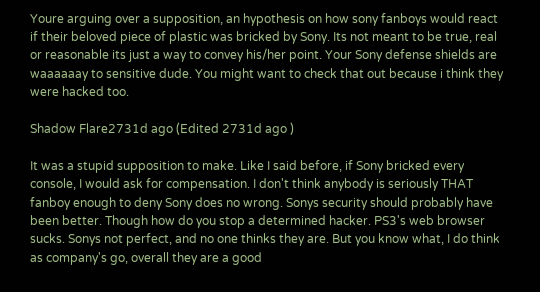Youre arguing over a supposition, an hypothesis on how sony fanboys would react if their beloved piece of plastic was bricked by Sony. Its not meant to be true, real or reasonable its just a way to convey his/her point. Your Sony defense shields are waaaaaay to sensitive dude. You might want to check that out because i think they were hacked too.

Shadow Flare2731d ago (Edited 2731d ago )

It was a stupid supposition to make. Like I said before, if Sony bricked every console, I would ask for compensation. I don't think anybody is seriously THAT fanboy enough to deny Sony does no wrong. Sonys security should probably have been better. Though how do you stop a determined hacker. PS3's web browser sucks. Sonys not perfect, and no one thinks they are. But you know what, I do think as company's go, overall they are a good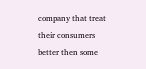company that treat their consumers better then some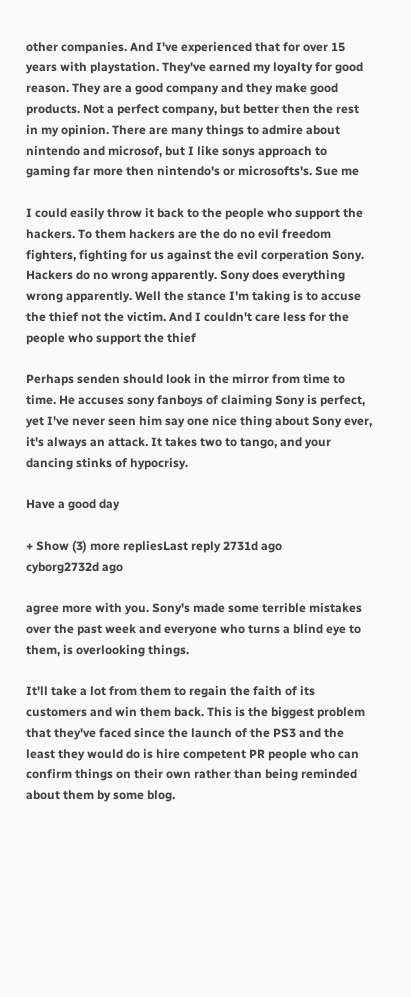other companies. And I've experienced that for over 15 years with playstation. They've earned my loyalty for good reason. They are a good company and they make good products. Not a perfect company, but better then the rest in my opinion. There are many things to admire about nintendo and microsof, but I like sonys approach to gaming far more then nintendo's or microsofts's. Sue me

I could easily throw it back to the people who support the hackers. To them hackers are the do no evil freedom fighters, fighting for us against the evil corperation Sony. Hackers do no wrong apparently. Sony does everything wrong apparently. Well the stance I'm taking is to accuse the thief not the victim. And I couldn't care less for the people who support the thief

Perhaps senden should look in the mirror from time to time. He accuses sony fanboys of claiming Sony is perfect, yet I've never seen him say one nice thing about Sony ever, it's always an attack. It takes two to tango, and your dancing stinks of hypocrisy.

Have a good day

+ Show (3) more repliesLast reply 2731d ago
cyborg2732d ago

agree more with you. Sony's made some terrible mistakes over the past week and everyone who turns a blind eye to them, is overlooking things.

It'll take a lot from them to regain the faith of its customers and win them back. This is the biggest problem that they've faced since the launch of the PS3 and the least they would do is hire competent PR people who can confirm things on their own rather than being reminded about them by some blog.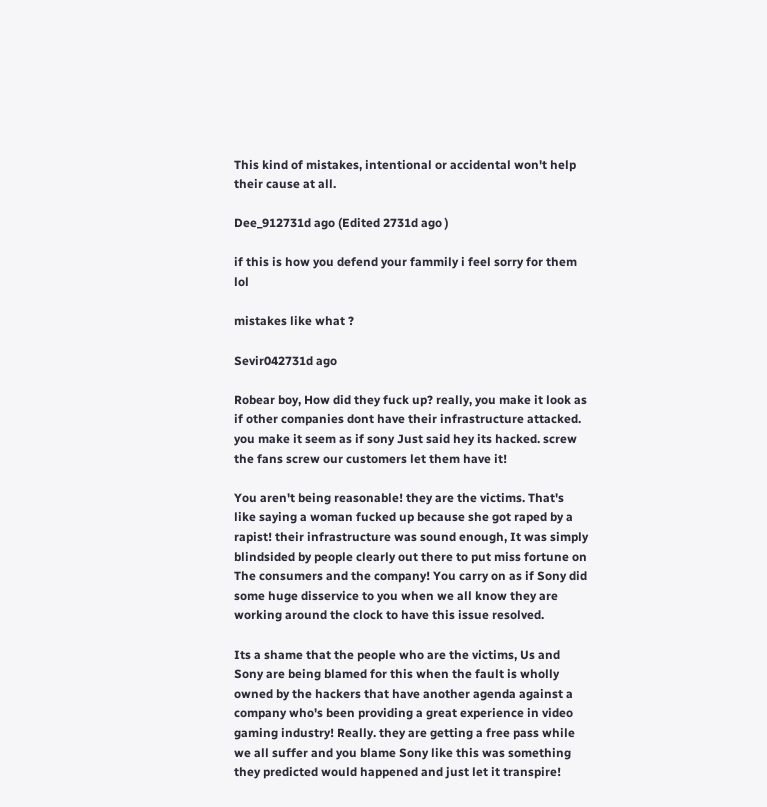This kind of mistakes, intentional or accidental won't help their cause at all.

Dee_912731d ago (Edited 2731d ago )

if this is how you defend your fammily i feel sorry for them lol

mistakes like what ?

Sevir042731d ago

Robear boy, How did they fuck up? really, you make it look as if other companies dont have their infrastructure attacked. you make it seem as if sony Just said hey its hacked. screw the fans screw our customers let them have it!

You aren't being reasonable! they are the victims. That's like saying a woman fucked up because she got raped by a rapist! their infrastructure was sound enough, It was simply blindsided by people clearly out there to put miss fortune on The consumers and the company! You carry on as if Sony did some huge disservice to you when we all know they are working around the clock to have this issue resolved.

Its a shame that the people who are the victims, Us and Sony are being blamed for this when the fault is wholly owned by the hackers that have another agenda against a company who's been providing a great experience in video gaming industry! Really. they are getting a free pass while we all suffer and you blame Sony like this was something they predicted would happened and just let it transpire!